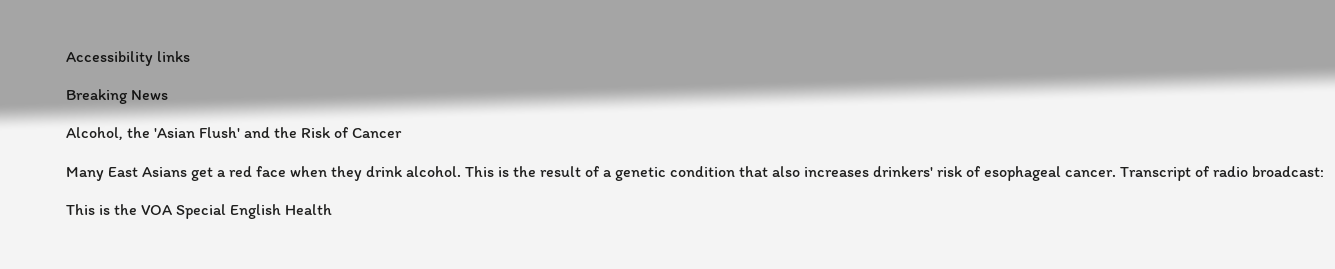Accessibility links

Breaking News

Alcohol, the 'Asian Flush' and the Risk of Cancer

Many East Asians get a red face when they drink alcohol. This is the result of a genetic condition that also increases drinkers' risk of esophageal cancer. Transcript of radio broadcast:

This is the VOA Special English Health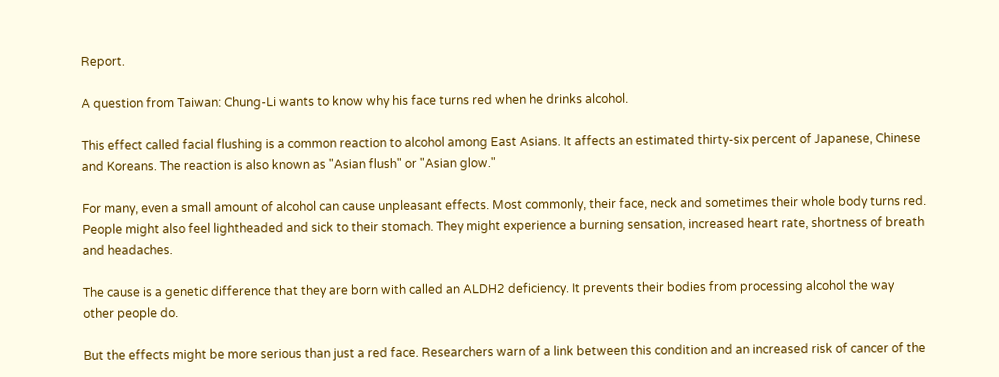Report.

A question from Taiwan: Chung-Li wants to know why his face turns red when he drinks alcohol.

This effect called facial flushing is a common reaction to alcohol among East Asians. It affects an estimated thirty-six percent of Japanese, Chinese and Koreans. The reaction is also known as "Asian flush" or "Asian glow."

For many, even a small amount of alcohol can cause unpleasant effects. Most commonly, their face, neck and sometimes their whole body turns red. People might also feel lightheaded and sick to their stomach. They might experience a burning sensation, increased heart rate, shortness of breath and headaches.

The cause is a genetic difference that they are born with called an ALDH2 deficiency. It prevents their bodies from processing alcohol the way other people do.

But the effects might be more serious than just a red face. Researchers warn of a link between this condition and an increased risk of cancer of the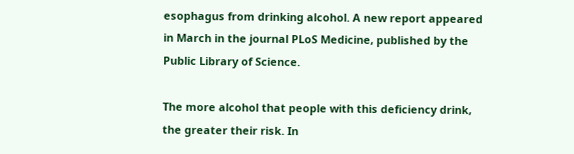esophagus from drinking alcohol. A new report appeared in March in the journal PLoS Medicine, published by the Public Library of Science.

The more alcohol that people with this deficiency drink, the greater their risk. In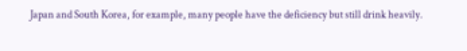Japan and South Korea, for example, many people have the deficiency but still drink heavily.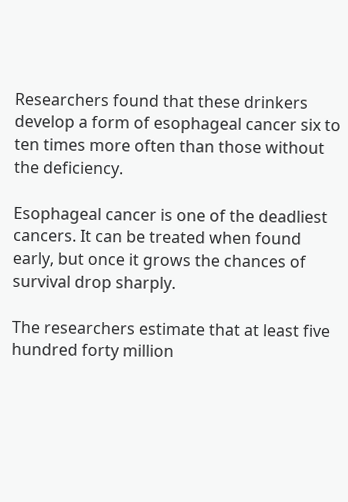Researchers found that these drinkers develop a form of esophageal cancer six to ten times more often than those without the deficiency.

Esophageal cancer is one of the deadliest cancers. It can be treated when found early, but once it grows the chances of survival drop sharply.

The researchers estimate that at least five hundred forty million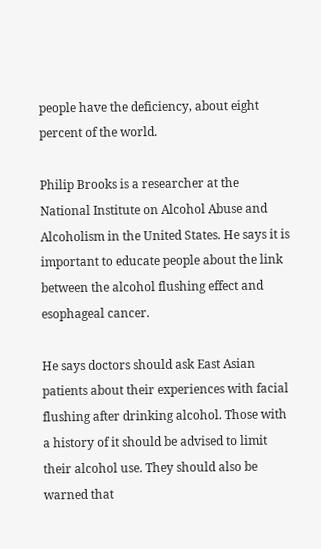people have the deficiency, about eight percent of the world.

Philip Brooks is a researcher at the National Institute on Alcohol Abuse and Alcoholism in the United States. He says it is important to educate people about the link between the alcohol flushing effect and esophageal cancer.

He says doctors should ask East Asian patients about their experiences with facial flushing after drinking alcohol. Those with a history of it should be advised to limit their alcohol use. They should also be warned that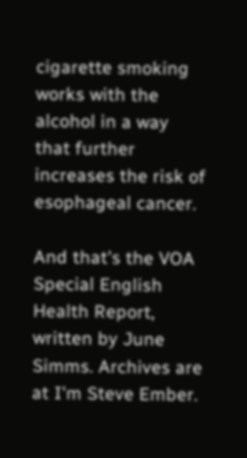cigarette smoking works with the alcohol in a way that further increases the risk of esophageal cancer.

And that's the VOA Special English Health Report, written by June Simms. Archives are at I'm Steve Ember.